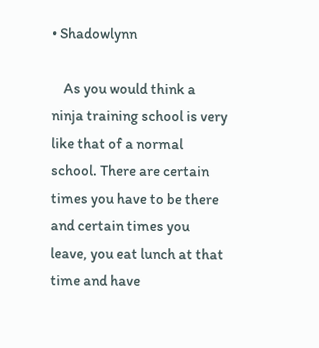• Shadowlynn

    As you would think a ninja training school is very like that of a normal school. There are certain times you have to be there and certain times you leave, you eat lunch at that time and have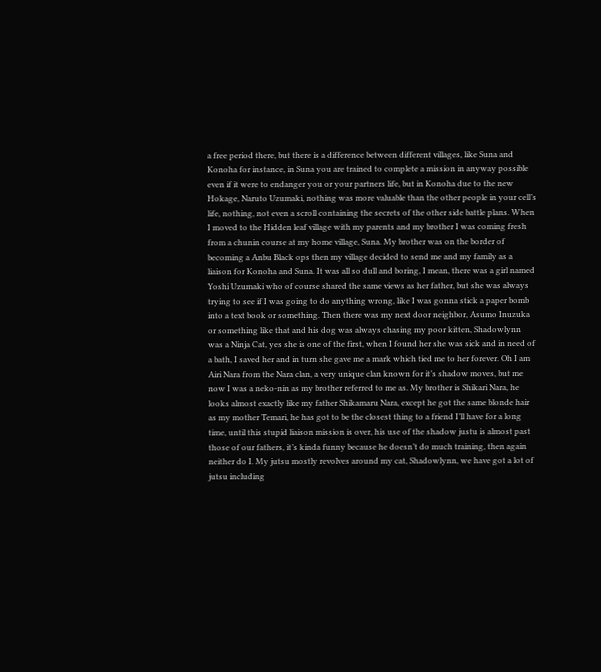a free period there, but there is a difference between different villages, like Suna and Konoha for instance, in Suna you are trained to complete a mission in anyway possible even if it were to endanger you or your partners life, but in Konoha due to the new Hokage, Naruto Uzumaki, nothing was more valuable than the other people in your cell’s life, nothing, not even a scroll containing the secrets of the other side battle plans. When I moved to the Hidden leaf village with my parents and my brother I was coming fresh from a chunin course at my home village, Suna. My brother was on the border of becoming a Anbu Black ops then my village decided to send me and my family as a liaison for Konoha and Suna. It was all so dull and boring, I mean, there was a girl named Yoshi Uzumaki who of course shared the same views as her father, but she was always trying to see if I was going to do anything wrong, like I was gonna stick a paper bomb into a text book or something. Then there was my next door neighbor, Asumo Inuzuka or something like that and his dog was always chasing my poor kitten, Shadowlynn was a Ninja Cat, yes she is one of the first, when I found her she was sick and in need of a bath, I saved her and in turn she gave me a mark which tied me to her forever. Oh I am Airi Nara from the Nara clan, a very unique clan known for it’s shadow moves, but me now I was a neko-nin as my brother referred to me as. My brother is Shikari Nara, he looks almost exactly like my father Shikamaru Nara, except he got the same blonde hair as my mother Temari, he has got to be the closest thing to a friend I’ll have for a long time, until this stupid liaison mission is over, his use of the shadow justu is almost past those of our fathers, it’s kinda funny because he doesn’t do much training, then again neither do I. My jutsu mostly revolves around my cat, Shadowlynn, we have got a lot of jutsu including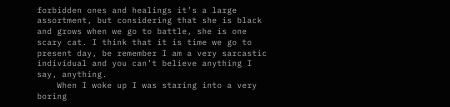forbidden ones and healings it’s a large assortment, but considering that she is black and grows when we go to battle, she is one scary cat. I think that it is time we go to present day, be remember I am a very sarcastic individual and you can’t believe anything I say, anything.
    When I woke up I was staring into a very boring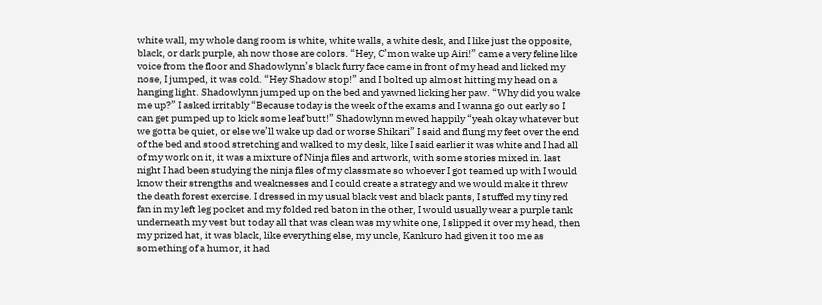white wall, my whole dang room is white, white walls, a white desk, and I like just the opposite, black, or dark purple, ah now those are colors. “Hey, C’mon wake up Airi!” came a very feline like voice from the floor and Shadowlynn’s black furry face came in front of my head and licked my nose, I jumped, it was cold. “Hey Shadow stop!” and I bolted up almost hitting my head on a hanging light. Shadowlynn jumped up on the bed and yawned licking her paw. “Why did you wake me up?” I asked irritably “Because today is the week of the exams and I wanna go out early so I can get pumped up to kick some leaf butt!” Shadowlynn mewed happily “yeah okay whatever but we gotta be quiet, or else we’ll wake up dad or worse Shikari” I said and flung my feet over the end of the bed and stood stretching and walked to my desk, like I said earlier it was white and I had all of my work on it, it was a mixture of Ninja files and artwork, with some stories mixed in. last night I had been studying the ninja files of my classmate so whoever I got teamed up with I would know their strengths and weaknesses and I could create a strategy and we would make it threw the death forest exercise. I dressed in my usual black vest and black pants, I stuffed my tiny red fan in my left leg pocket and my folded red baton in the other, I would usually wear a purple tank underneath my vest but today all that was clean was my white one, I slipped it over my head, then my prized hat, it was black, like everything else, my uncle, Kankuro had given it too me as something of a humor, it had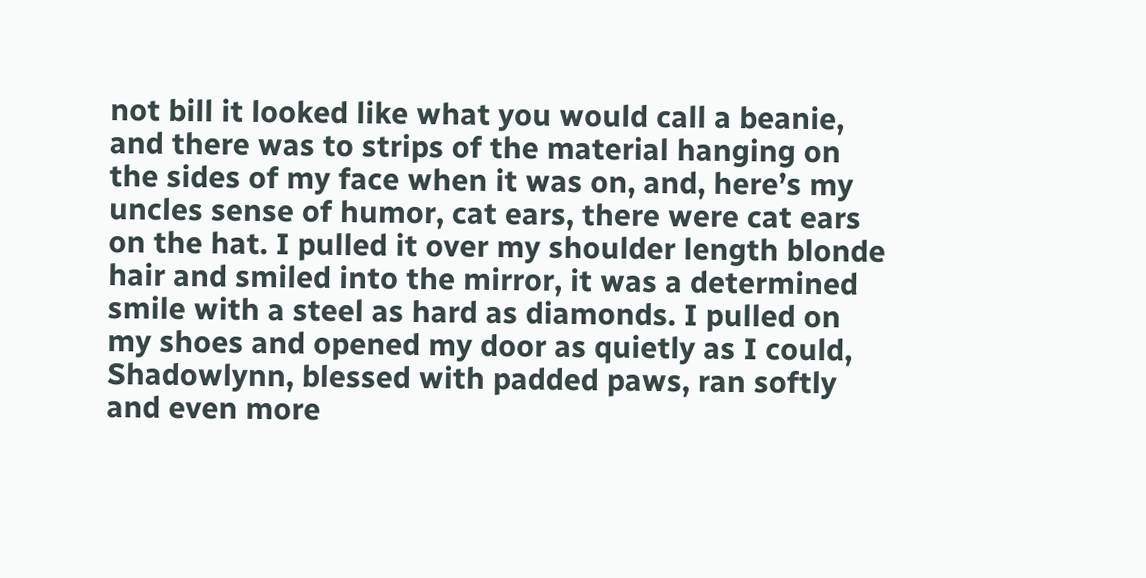not bill it looked like what you would call a beanie, and there was to strips of the material hanging on the sides of my face when it was on, and, here’s my uncles sense of humor, cat ears, there were cat ears on the hat. I pulled it over my shoulder length blonde hair and smiled into the mirror, it was a determined smile with a steel as hard as diamonds. I pulled on my shoes and opened my door as quietly as I could, Shadowlynn, blessed with padded paws, ran softly and even more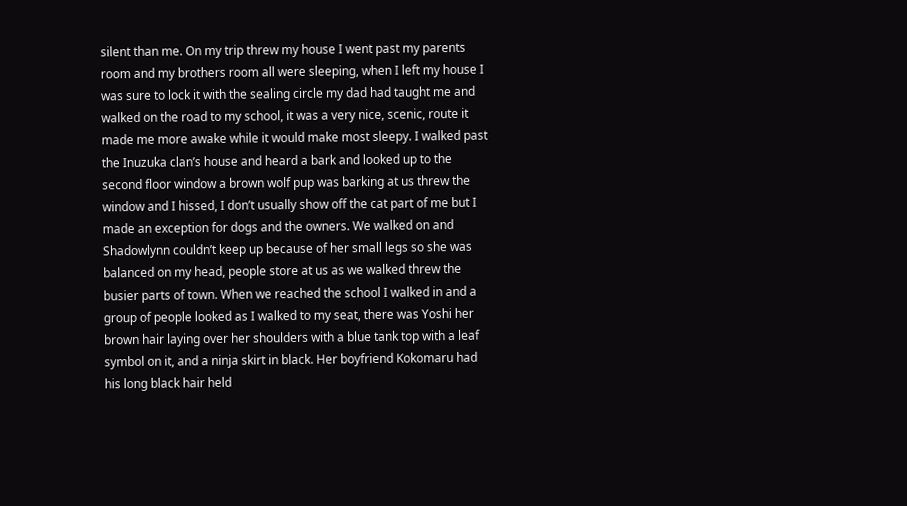silent than me. On my trip threw my house I went past my parents room and my brothers room all were sleeping, when I left my house I was sure to lock it with the sealing circle my dad had taught me and walked on the road to my school, it was a very nice, scenic, route it made me more awake while it would make most sleepy. I walked past the Inuzuka clan’s house and heard a bark and looked up to the second floor window a brown wolf pup was barking at us threw the window and I hissed, I don’t usually show off the cat part of me but I made an exception for dogs and the owners. We walked on and Shadowlynn couldn’t keep up because of her small legs so she was balanced on my head, people store at us as we walked threw the busier parts of town. When we reached the school I walked in and a group of people looked as I walked to my seat, there was Yoshi her brown hair laying over her shoulders with a blue tank top with a leaf symbol on it, and a ninja skirt in black. Her boyfriend Kokomaru had his long black hair held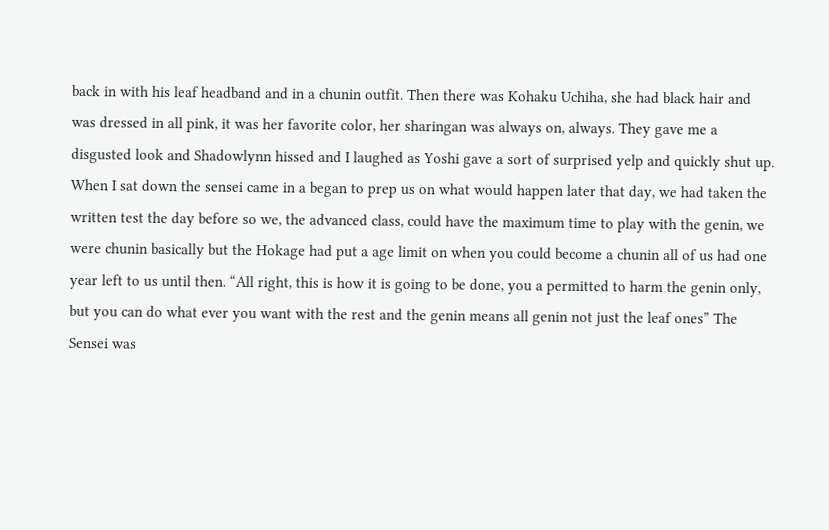back in with his leaf headband and in a chunin outfit. Then there was Kohaku Uchiha, she had black hair and was dressed in all pink, it was her favorite color, her sharingan was always on, always. They gave me a disgusted look and Shadowlynn hissed and I laughed as Yoshi gave a sort of surprised yelp and quickly shut up. When I sat down the sensei came in a began to prep us on what would happen later that day, we had taken the written test the day before so we, the advanced class, could have the maximum time to play with the genin, we were chunin basically but the Hokage had put a age limit on when you could become a chunin all of us had one year left to us until then. “All right, this is how it is going to be done, you a permitted to harm the genin only, but you can do what ever you want with the rest and the genin means all genin not just the leaf ones” The Sensei was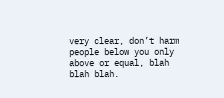very clear, don’t harm people below you only above or equal, blah blah blah.